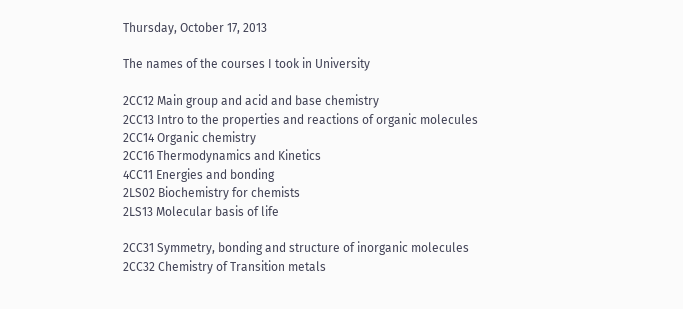Thursday, October 17, 2013

The names of the courses I took in University

2CC12 Main group and acid and base chemistry
2CC13 Intro to the properties and reactions of organic molecules
2CC14 Organic chemistry
2CC16 Thermodynamics and Kinetics
4CC11 Energies and bonding
2LS02 Biochemistry for chemists
2LS13 Molecular basis of life

2CC31 Symmetry, bonding and structure of inorganic molecules
2CC32 Chemistry of Transition metals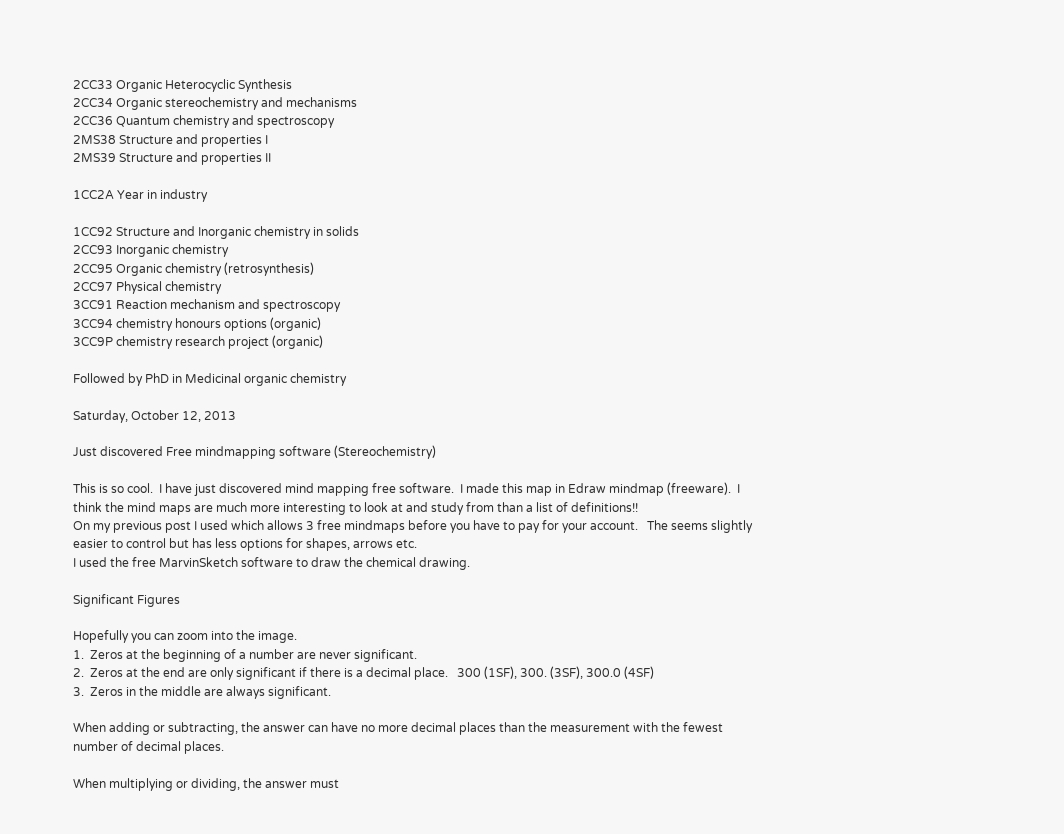2CC33 Organic Heterocyclic Synthesis
2CC34 Organic stereochemistry and mechanisms
2CC36 Quantum chemistry and spectroscopy
2MS38 Structure and properties I
2MS39 Structure and properties II

1CC2A Year in industry

1CC92 Structure and Inorganic chemistry in solids
2CC93 Inorganic chemistry
2CC95 Organic chemistry (retrosynthesis)
2CC97 Physical chemistry
3CC91 Reaction mechanism and spectroscopy
3CC94 chemistry honours options (organic)
3CC9P chemistry research project (organic)

Followed by PhD in Medicinal organic chemistry

Saturday, October 12, 2013

Just discovered Free mindmapping software (Stereochemistry)

This is so cool.  I have just discovered mind mapping free software.  I made this map in Edraw mindmap (freeware).  I think the mind maps are much more interesting to look at and study from than a list of definitions!!
On my previous post I used which allows 3 free mindmaps before you have to pay for your account.   The seems slightly easier to control but has less options for shapes, arrows etc.
I used the free MarvinSketch software to draw the chemical drawing.

Significant Figures

Hopefully you can zoom into the image.
1.  Zeros at the beginning of a number are never significant.
2.  Zeros at the end are only significant if there is a decimal place.   300 (1SF), 300. (3SF), 300.0 (4SF)
3.  Zeros in the middle are always significant.

When adding or subtracting, the answer can have no more decimal places than the measurement with the fewest number of decimal places.

When multiplying or dividing, the answer must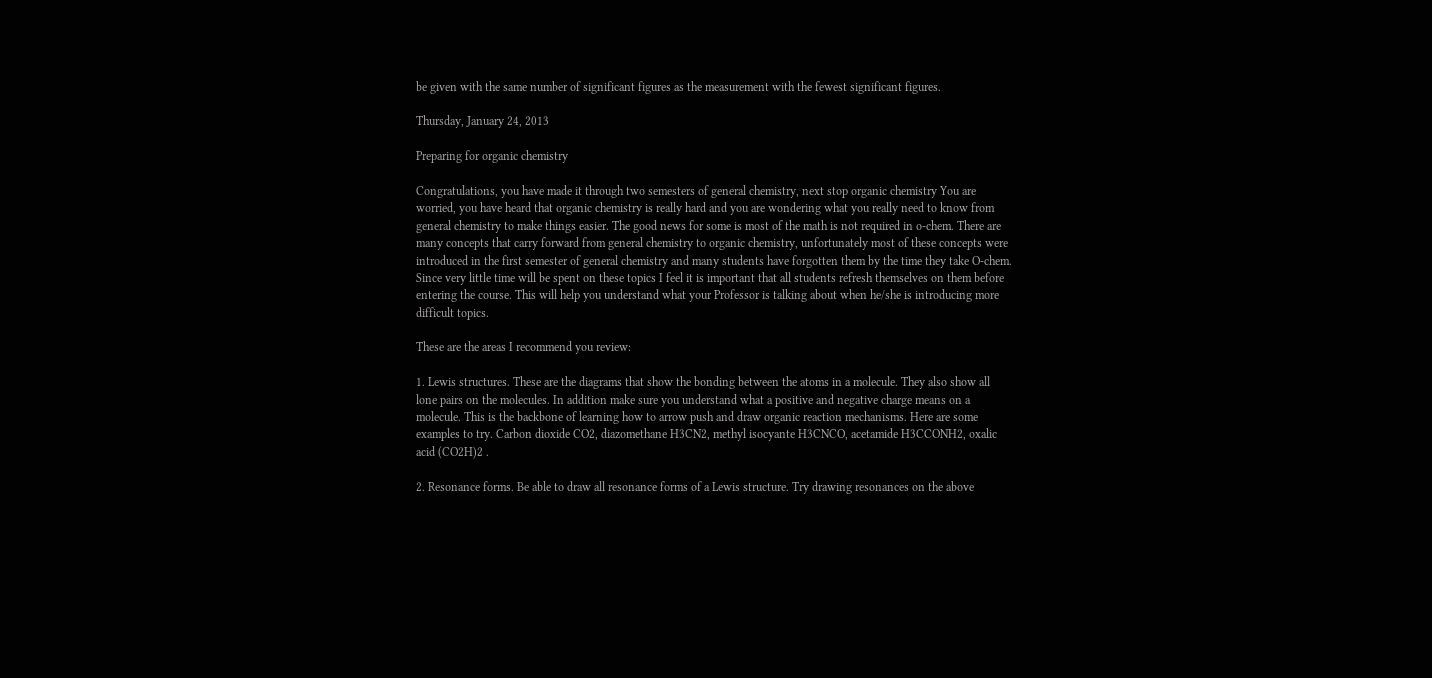be given with the same number of significant figures as the measurement with the fewest significant figures.

Thursday, January 24, 2013

Preparing for organic chemistry

Congratulations, you have made it through two semesters of general chemistry, next stop organic chemistry You are worried, you have heard that organic chemistry is really hard and you are wondering what you really need to know from general chemistry to make things easier. The good news for some is most of the math is not required in o-chem. There are many concepts that carry forward from general chemistry to organic chemistry, unfortunately most of these concepts were introduced in the first semester of general chemistry and many students have forgotten them by the time they take O-chem. Since very little time will be spent on these topics I feel it is important that all students refresh themselves on them before entering the course. This will help you understand what your Professor is talking about when he/she is introducing more difficult topics.

These are the areas I recommend you review:

1. Lewis structures. These are the diagrams that show the bonding between the atoms in a molecule. They also show all lone pairs on the molecules. In addition make sure you understand what a positive and negative charge means on a molecule. This is the backbone of learning how to arrow push and draw organic reaction mechanisms. Here are some examples to try. Carbon dioxide CO2, diazomethane H3CN2, methyl isocyante H3CNCO, acetamide H3CCONH2, oxalic acid (CO2H)2 .

2. Resonance forms. Be able to draw all resonance forms of a Lewis structure. Try drawing resonances on the above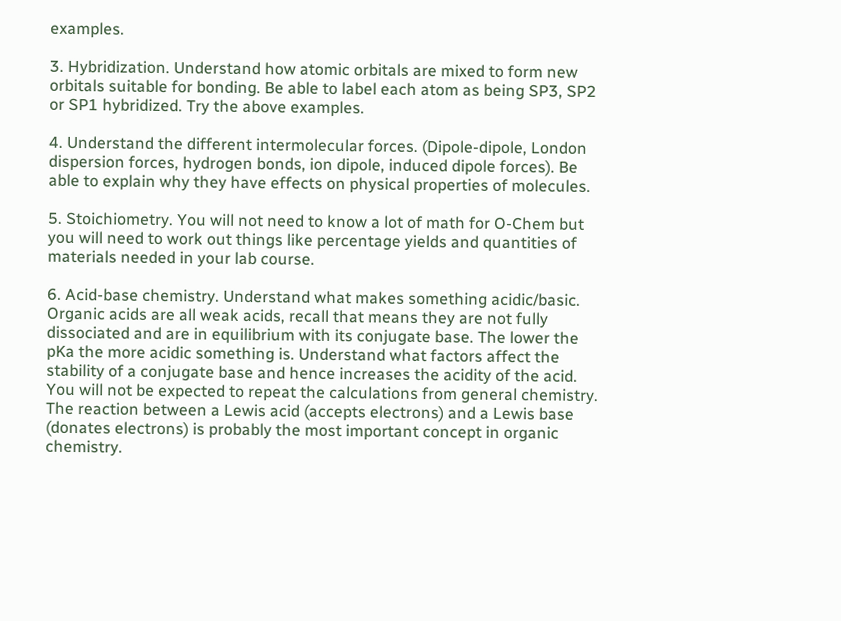examples.

3. Hybridization. Understand how atomic orbitals are mixed to form new orbitals suitable for bonding. Be able to label each atom as being SP3, SP2 or SP1 hybridized. Try the above examples.

4. Understand the different intermolecular forces. (Dipole-dipole, London dispersion forces, hydrogen bonds, ion dipole, induced dipole forces). Be able to explain why they have effects on physical properties of molecules.

5. Stoichiometry. You will not need to know a lot of math for O-Chem but you will need to work out things like percentage yields and quantities of materials needed in your lab course.

6. Acid-base chemistry. Understand what makes something acidic/basic. Organic acids are all weak acids, recall that means they are not fully dissociated and are in equilibrium with its conjugate base. The lower the pKa the more acidic something is. Understand what factors affect the stability of a conjugate base and hence increases the acidity of the acid. You will not be expected to repeat the calculations from general chemistry. The reaction between a Lewis acid (accepts electrons) and a Lewis base (donates electrons) is probably the most important concept in organic chemistry.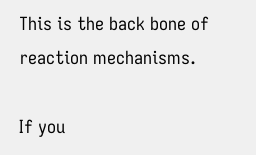This is the back bone of reaction mechanisms.

If you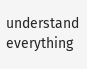understand everything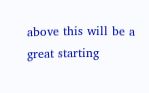above this will be a great starting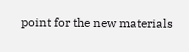point for the new materials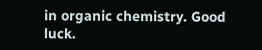in organic chemistry. Good luck.